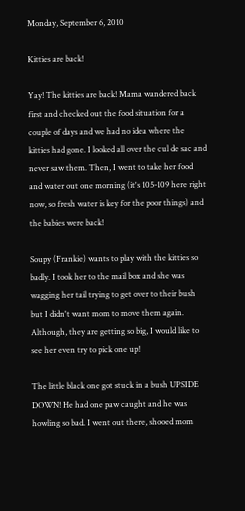Monday, September 6, 2010

Kitties are back!

Yay! The kitties are back! Mama wandered back first and checked out the food situation for a couple of days and we had no idea where the kitties had gone. I looked all over the cul de sac and never saw them. Then, I went to take her food and water out one morning (it's 105-109 here right now, so fresh water is key for the poor things) and the babies were back!

Soupy (Frankie) wants to play with the kitties so badly. I took her to the mail box and she was wagging her tail trying to get over to their bush but I didn't want mom to move them again. Although, they are getting so big, I would like to see her even try to pick one up!

The little black one got stuck in a bush UPSIDE DOWN! He had one paw caught and he was howling so bad. I went out there, shooed mom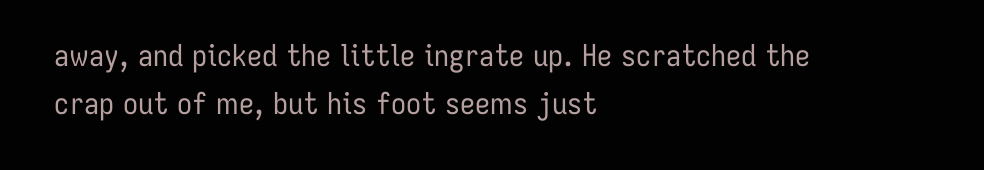away, and picked the little ingrate up. He scratched the crap out of me, but his foot seems just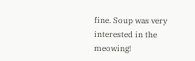fine. Soup was very interested in the meowing!